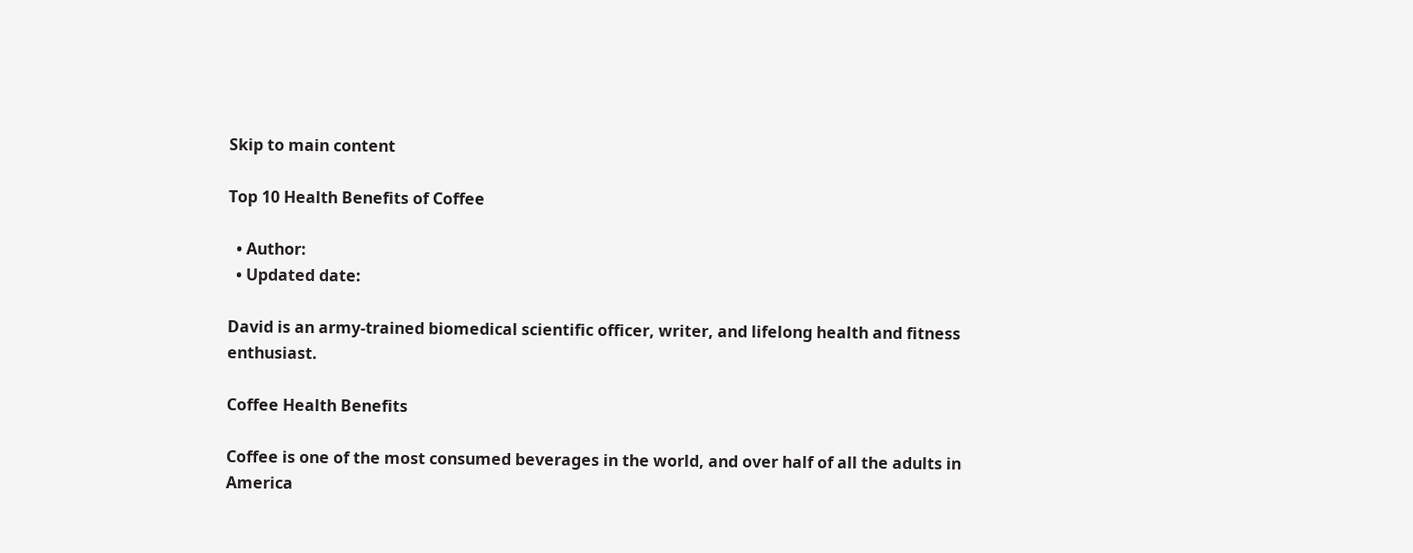Skip to main content

Top 10 Health Benefits of Coffee

  • Author:
  • Updated date:

David is an army-trained biomedical scientific officer, writer, and lifelong health and fitness enthusiast.

Coffee Health Benefits

Coffee is one of the most consumed beverages in the world, and over half of all the adults in America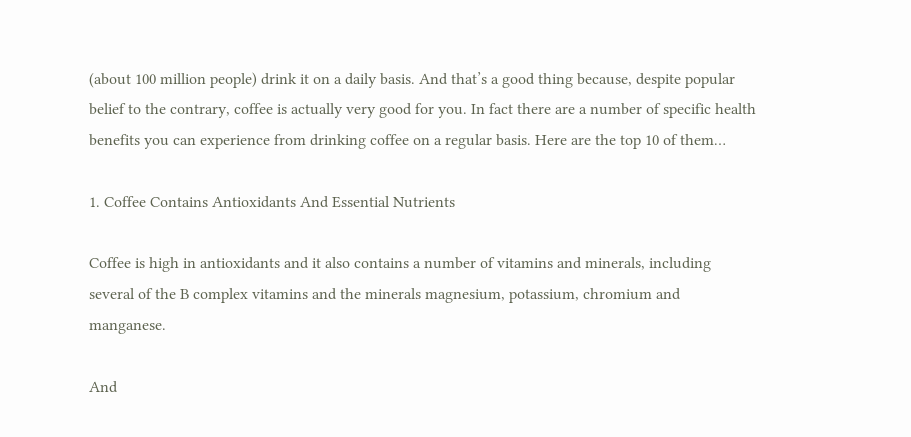(about 100 million people) drink it on a daily basis. And that’s a good thing because, despite popular belief to the contrary, coffee is actually very good for you. In fact there are a number of specific health benefits you can experience from drinking coffee on a regular basis. Here are the top 10 of them…

1. Coffee Contains Antioxidants And Essential Nutrients

Coffee is high in antioxidants and it also contains a number of vitamins and minerals, including several of the B complex vitamins and the minerals magnesium, potassium, chromium and manganese.

And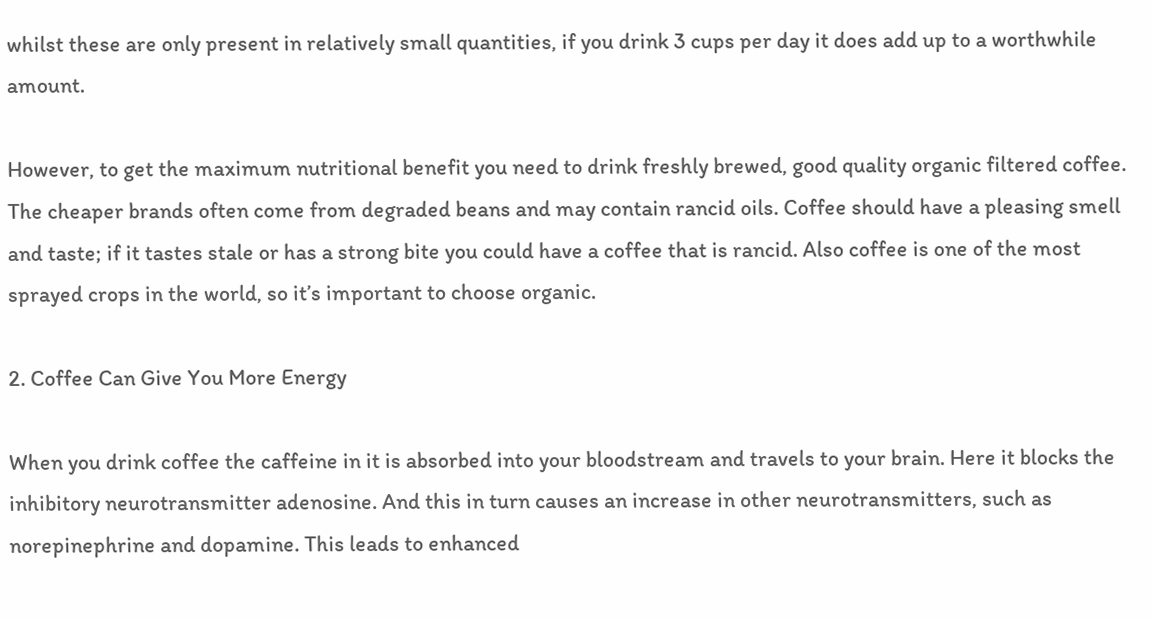whilst these are only present in relatively small quantities, if you drink 3 cups per day it does add up to a worthwhile amount.

However, to get the maximum nutritional benefit you need to drink freshly brewed, good quality organic filtered coffee. The cheaper brands often come from degraded beans and may contain rancid oils. Coffee should have a pleasing smell and taste; if it tastes stale or has a strong bite you could have a coffee that is rancid. Also coffee is one of the most sprayed crops in the world, so it’s important to choose organic.

2. Coffee Can Give You More Energy

When you drink coffee the caffeine in it is absorbed into your bloodstream and travels to your brain. Here it blocks the inhibitory neurotransmitter adenosine. And this in turn causes an increase in other neurotransmitters, such as norepinephrine and dopamine. This leads to enhanced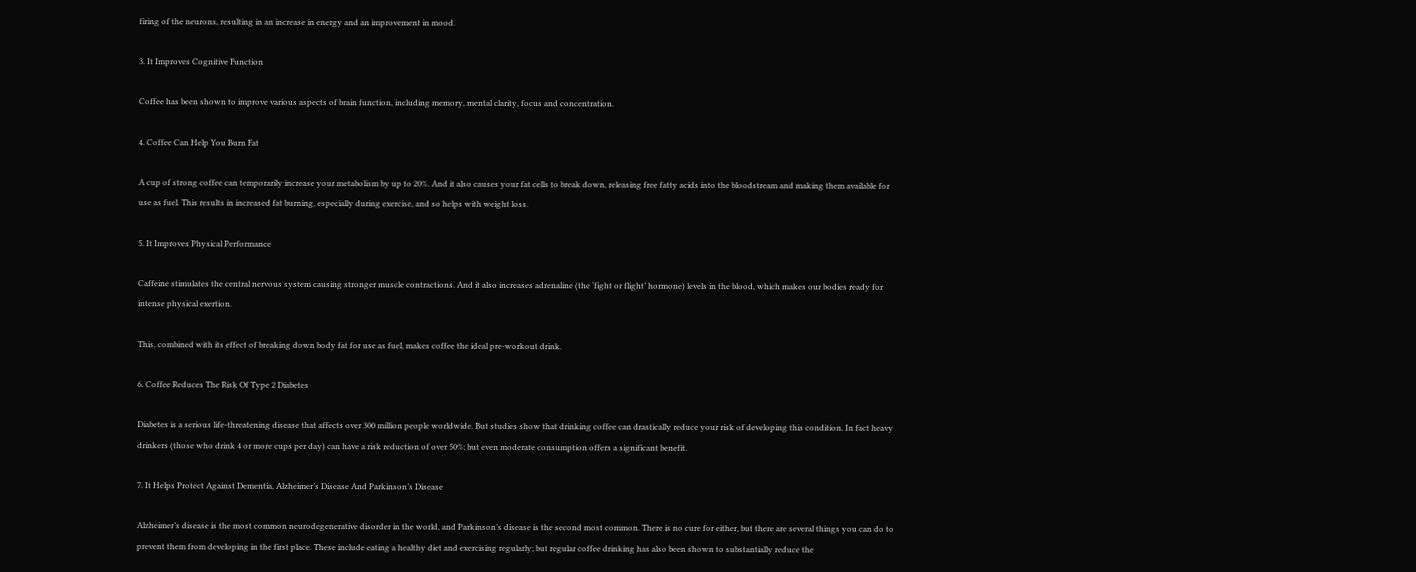firing of the neurons, resulting in an increase in energy and an improvement in mood.

3. It Improves Cognitive Function

Coffee has been shown to improve various aspects of brain function, including memory, mental clarity, focus and concentration.

4. Coffee Can Help You Burn Fat

A cup of strong coffee can temporarily increase your metabolism by up to 20%. And it also causes your fat cells to break down, releasing free fatty acids into the bloodstream and making them available for use as fuel. This results in increased fat burning, especially during exercise, and so helps with weight loss.

5. It Improves Physical Performance

Caffeine stimulates the central nervous system causing stronger muscle contractions. And it also increases adrenaline (the ‘fight or flight’ hormone) levels in the blood, which makes our bodies ready for intense physical exertion.

This, combined with its effect of breaking down body fat for use as fuel, makes coffee the ideal pre-workout drink.

6. Coffee Reduces The Risk Of Type 2 Diabetes

Diabetes is a serious life-threatening disease that affects over 300 million people worldwide. But studies show that drinking coffee can drastically reduce your risk of developing this condition. In fact heavy drinkers (those who drink 4 or more cups per day) can have a risk reduction of over 50%; but even moderate consumption offers a significant benefit.

7. It Helps Protect Against Dementia, Alzheimer’s Disease And Parkinson’s Disease

Alzheimer’s disease is the most common neurodegenerative disorder in the world, and Parkinson’s disease is the second most common. There is no cure for either, but there are several things you can do to prevent them from developing in the first place. These include eating a healthy diet and exercising regularly; but regular coffee drinking has also been shown to substantially reduce the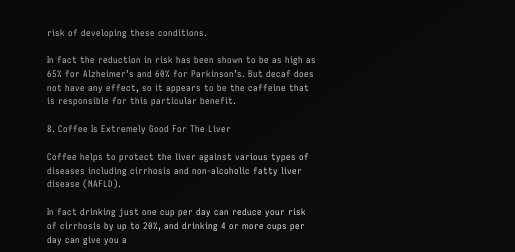risk of developing these conditions.

In fact the reduction in risk has been shown to be as high as 65% for Alzheimer’s and 60% for Parkinson’s. But decaf does not have any effect, so it appears to be the caffeine that is responsible for this particular benefit.

8. Coffee Is Extremely Good For The Liver

Coffee helps to protect the liver against various types of diseases including cirrhosis and non-alcoholic fatty liver disease (NAFLD).

In fact drinking just one cup per day can reduce your risk of cirrhosis by up to 20%, and drinking 4 or more cups per day can give you a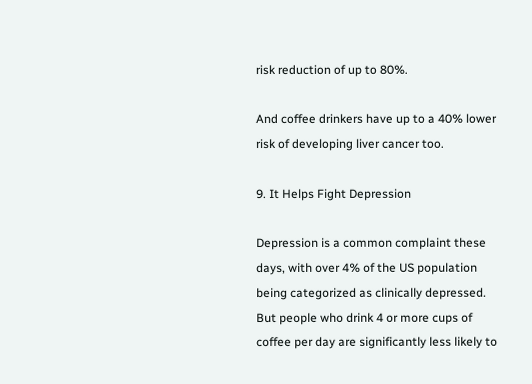risk reduction of up to 80%.

And coffee drinkers have up to a 40% lower risk of developing liver cancer too.

9. It Helps Fight Depression

Depression is a common complaint these days, with over 4% of the US population being categorized as clinically depressed. But people who drink 4 or more cups of coffee per day are significantly less likely to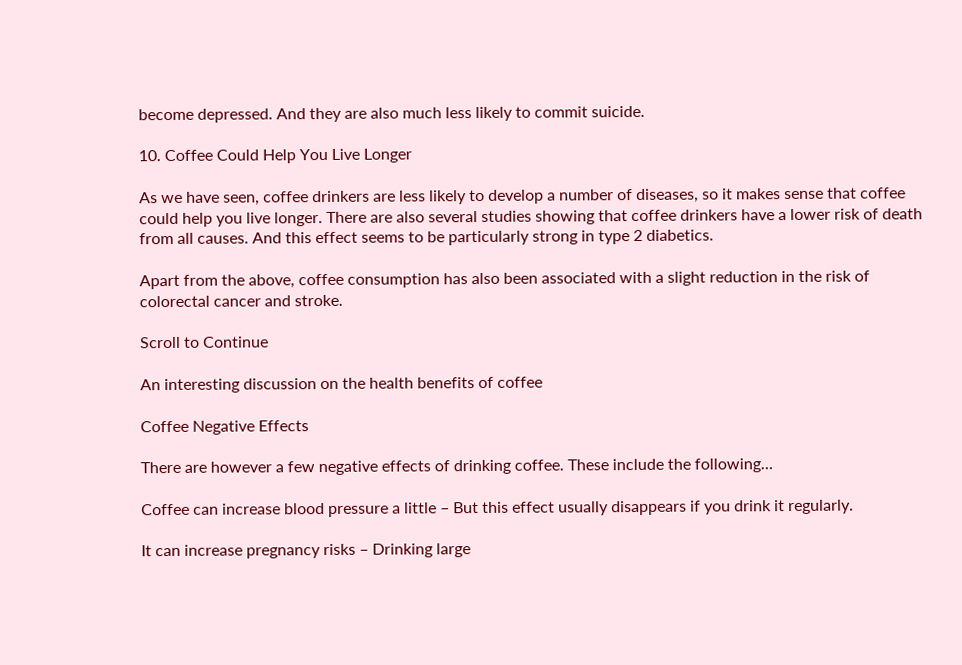become depressed. And they are also much less likely to commit suicide.

10. Coffee Could Help You Live Longer

As we have seen, coffee drinkers are less likely to develop a number of diseases, so it makes sense that coffee could help you live longer. There are also several studies showing that coffee drinkers have a lower risk of death from all causes. And this effect seems to be particularly strong in type 2 diabetics.

Apart from the above, coffee consumption has also been associated with a slight reduction in the risk of colorectal cancer and stroke.

Scroll to Continue

An interesting discussion on the health benefits of coffee

Coffee Negative Effects

There are however a few negative effects of drinking coffee. These include the following…

Coffee can increase blood pressure a little – But this effect usually disappears if you drink it regularly.

It can increase pregnancy risks – Drinking large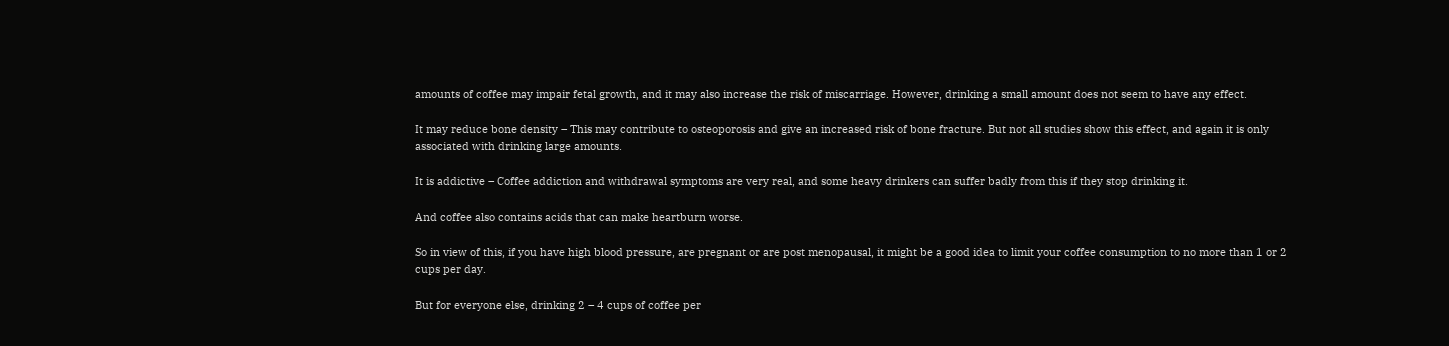amounts of coffee may impair fetal growth, and it may also increase the risk of miscarriage. However, drinking a small amount does not seem to have any effect.

It may reduce bone density – This may contribute to osteoporosis and give an increased risk of bone fracture. But not all studies show this effect, and again it is only associated with drinking large amounts.

It is addictive – Coffee addiction and withdrawal symptoms are very real, and some heavy drinkers can suffer badly from this if they stop drinking it.

And coffee also contains acids that can make heartburn worse.

So in view of this, if you have high blood pressure, are pregnant or are post menopausal, it might be a good idea to limit your coffee consumption to no more than 1 or 2 cups per day.

But for everyone else, drinking 2 – 4 cups of coffee per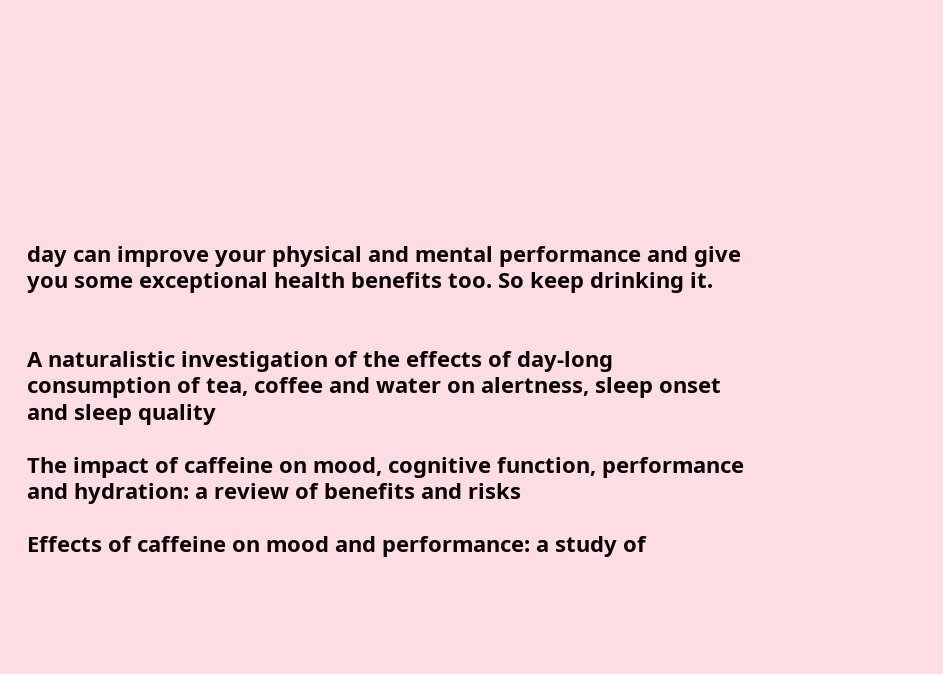day can improve your physical and mental performance and give you some exceptional health benefits too. So keep drinking it.


A naturalistic investigation of the effects of day-long consumption of tea, coffee and water on alertness, sleep onset and sleep quality

The impact of caffeine on mood, cognitive function, performance and hydration: a review of benefits and risks

Effects of caffeine on mood and performance: a study of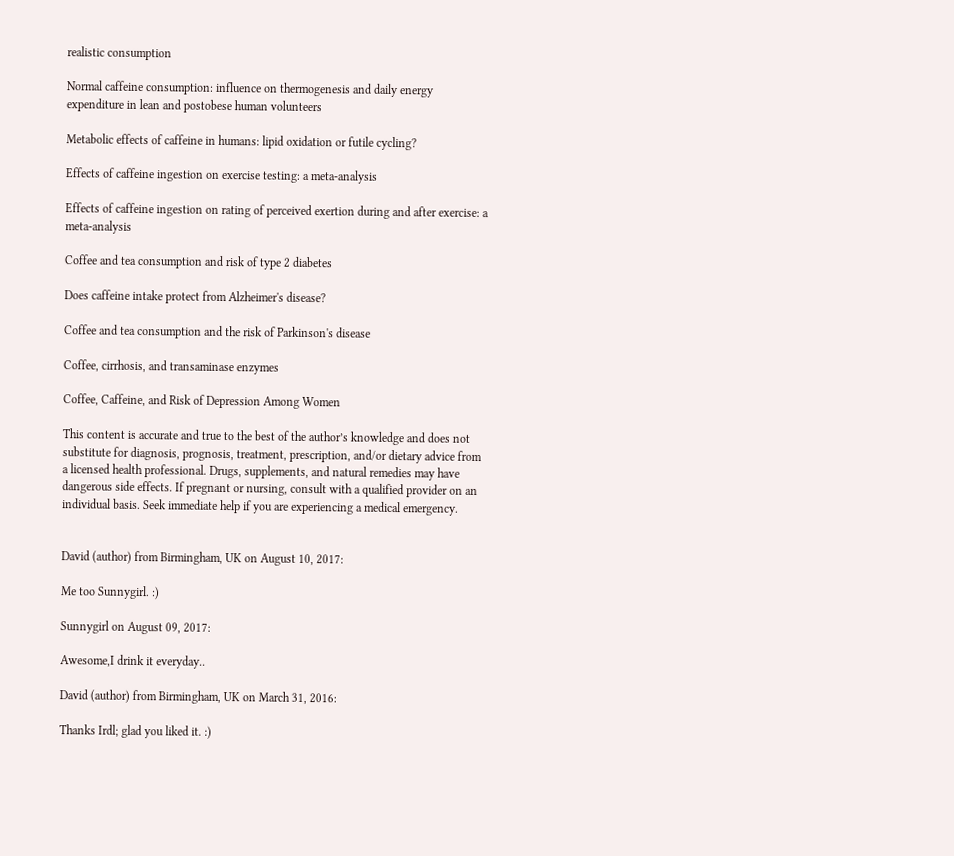realistic consumption

Normal caffeine consumption: influence on thermogenesis and daily energy expenditure in lean and postobese human volunteers

Metabolic effects of caffeine in humans: lipid oxidation or futile cycling?

Effects of caffeine ingestion on exercise testing: a meta-analysis

Effects of caffeine ingestion on rating of perceived exertion during and after exercise: a meta-analysis

Coffee and tea consumption and risk of type 2 diabetes

Does caffeine intake protect from Alzheimer's disease?

Coffee and tea consumption and the risk of Parkinson's disease

Coffee, cirrhosis, and transaminase enzymes

Coffee, Caffeine, and Risk of Depression Among Women

This content is accurate and true to the best of the author’s knowledge and does not substitute for diagnosis, prognosis, treatment, prescription, and/or dietary advice from a licensed health professional. Drugs, supplements, and natural remedies may have dangerous side effects. If pregnant or nursing, consult with a qualified provider on an individual basis. Seek immediate help if you are experiencing a medical emergency.


David (author) from Birmingham, UK on August 10, 2017:

Me too Sunnygirl. :)

Sunnygirl on August 09, 2017:

Awesome,I drink it everyday..

David (author) from Birmingham, UK on March 31, 2016:

Thanks Irdl; glad you liked it. :)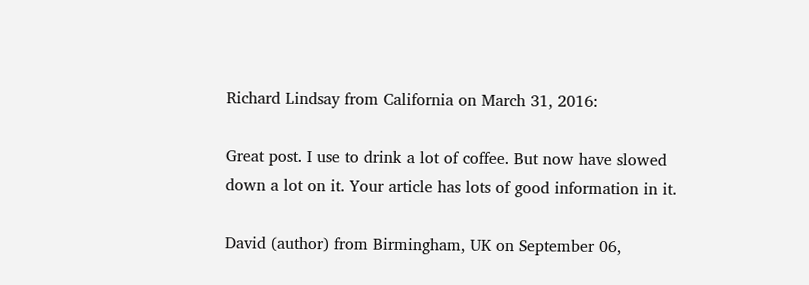Richard Lindsay from California on March 31, 2016:

Great post. I use to drink a lot of coffee. But now have slowed down a lot on it. Your article has lots of good information in it.

David (author) from Birmingham, UK on September 06,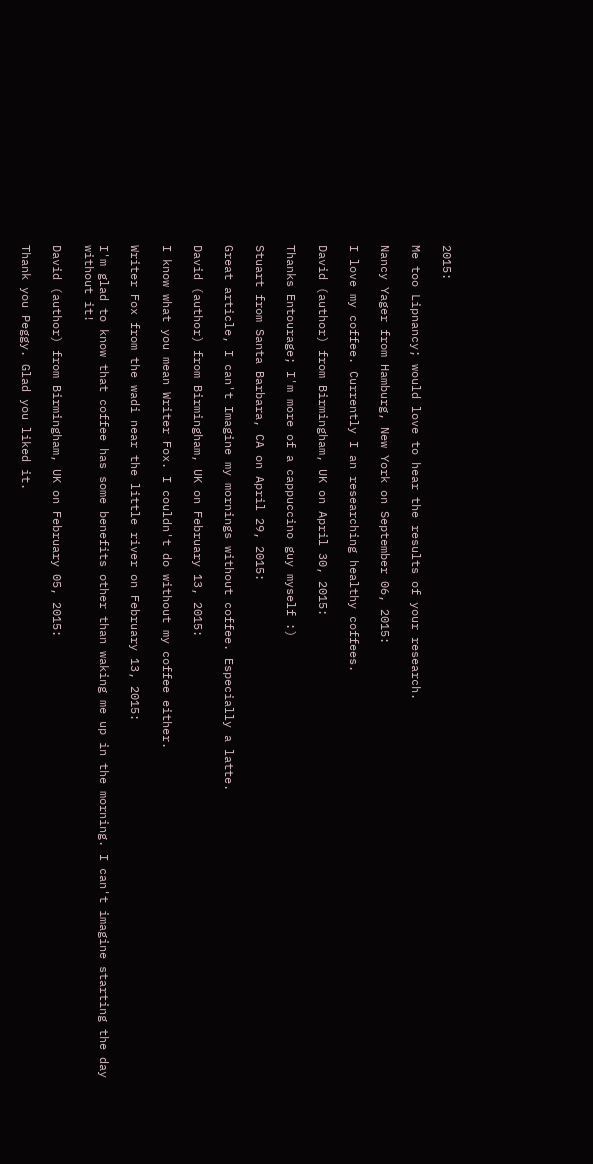2015:

Me too Lipnancy; would love to hear the results of your research.

Nancy Yager from Hamburg, New York on September 06, 2015:

I love my coffee. Currently I an researching healthy coffees.

David (author) from Birmingham, UK on April 30, 2015:

Thanks Entourage; I'm more of a cappuccino guy myself :)

Stuart from Santa Barbara, CA on April 29, 2015:

Great article, I can't Imagine my mornings without coffee. Especially a latte.

David (author) from Birmingham, UK on February 13, 2015:

I know what you mean Writer Fox. I couldn't do without my coffee either.

Writer Fox from the wadi near the little river on February 13, 2015:

I'm glad to know that coffee has some benefits other than waking me up in the morning. I can't imagine starting the day without it!

David (author) from Birmingham, UK on February 05, 2015:

Thank you Peggy. Glad you liked it.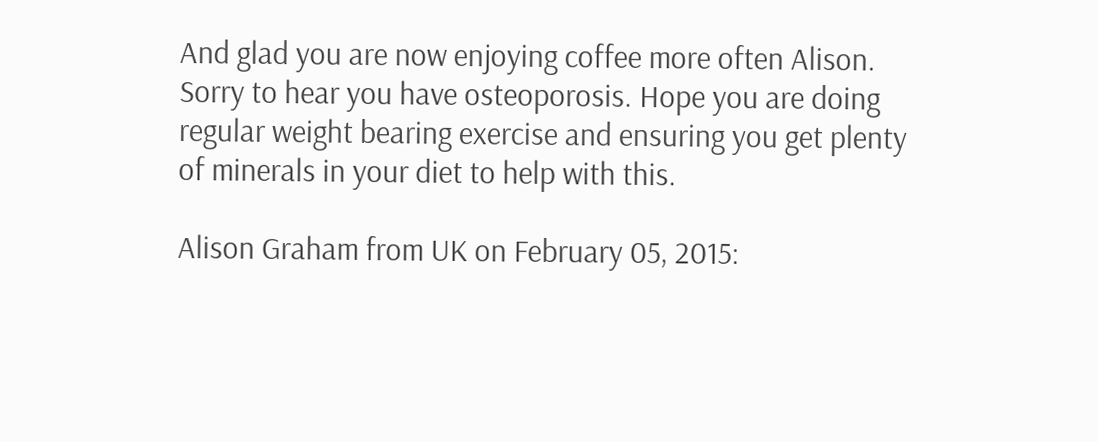And glad you are now enjoying coffee more often Alison. Sorry to hear you have osteoporosis. Hope you are doing regular weight bearing exercise and ensuring you get plenty of minerals in your diet to help with this.

Alison Graham from UK on February 05, 2015: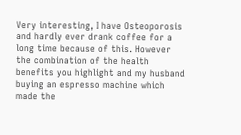Very interesting, I have Osteoporosis and hardly ever drank coffee for a long time because of this. However the combination of the health benefits you highlight and my husband buying an espresso machine which made the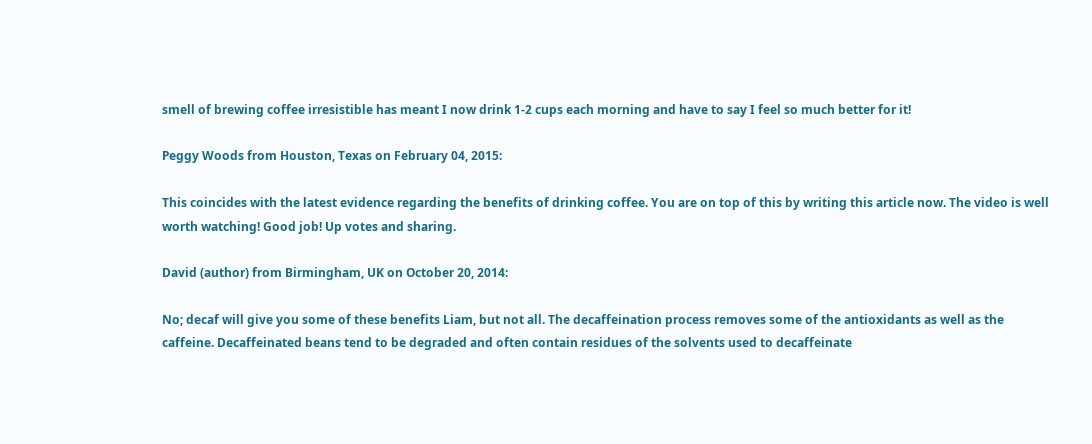smell of brewing coffee irresistible has meant I now drink 1-2 cups each morning and have to say I feel so much better for it!

Peggy Woods from Houston, Texas on February 04, 2015:

This coincides with the latest evidence regarding the benefits of drinking coffee. You are on top of this by writing this article now. The video is well worth watching! Good job! Up votes and sharing.

David (author) from Birmingham, UK on October 20, 2014:

No; decaf will give you some of these benefits Liam, but not all. The decaffeination process removes some of the antioxidants as well as the caffeine. Decaffeinated beans tend to be degraded and often contain residues of the solvents used to decaffeinate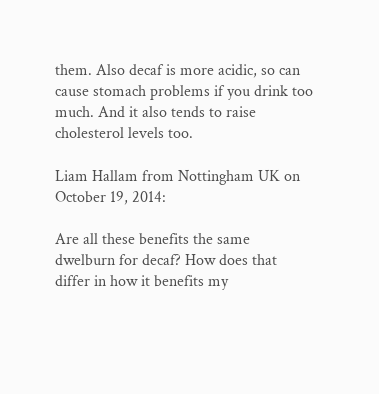them. Also decaf is more acidic, so can cause stomach problems if you drink too much. And it also tends to raise cholesterol levels too.

Liam Hallam from Nottingham UK on October 19, 2014:

Are all these benefits the same dwelburn for decaf? How does that differ in how it benefits my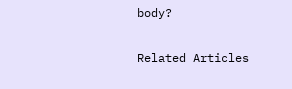body?

Related Articles